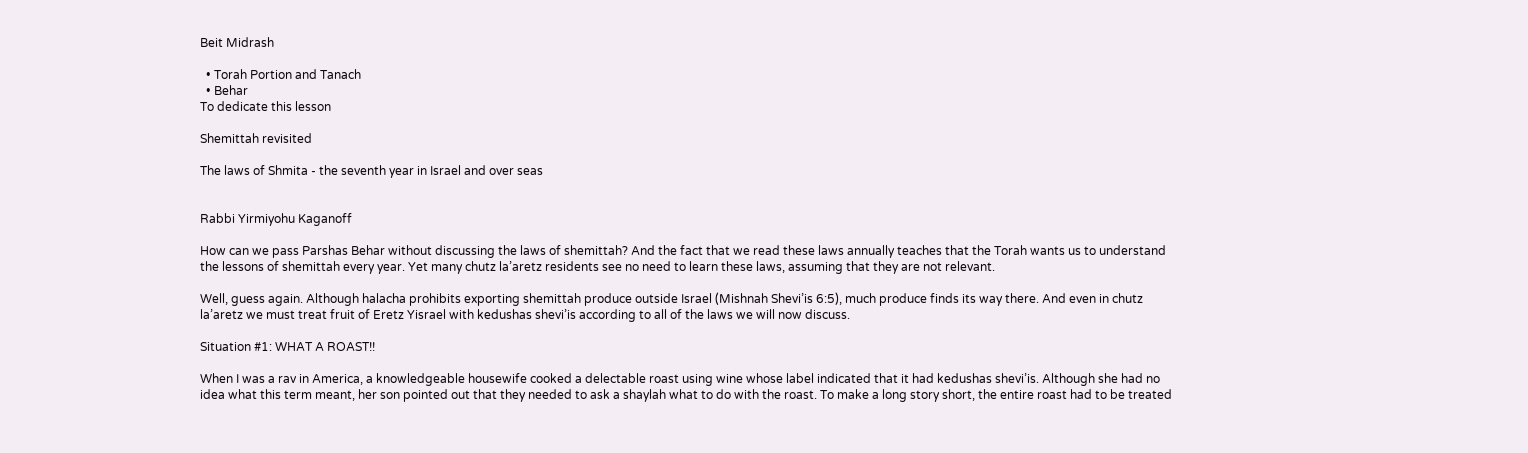Beit Midrash

  • Torah Portion and Tanach
  • Behar
To dedicate this lesson

Shemittah revisited

The laws of Shmita - the seventh year in Israel and over seas


Rabbi Yirmiyohu Kaganoff

How can we pass Parshas Behar without discussing the laws of shemittah? And the fact that we read these laws annually teaches that the Torah wants us to understand the lessons of shemittah every year. Yet many chutz la’aretz residents see no need to learn these laws, assuming that they are not relevant.

Well, guess again. Although halacha prohibits exporting shemittah produce outside Israel (Mishnah Shevi’is 6:5), much produce finds its way there. And even in chutz la’aretz we must treat fruit of Eretz Yisrael with kedushas shevi’is according to all of the laws we will now discuss.

Situation #1: WHAT A ROAST!!

When I was a rav in America, a knowledgeable housewife cooked a delectable roast using wine whose label indicated that it had kedushas shevi’is. Although she had no idea what this term meant, her son pointed out that they needed to ask a shaylah what to do with the roast. To make a long story short, the entire roast had to be treated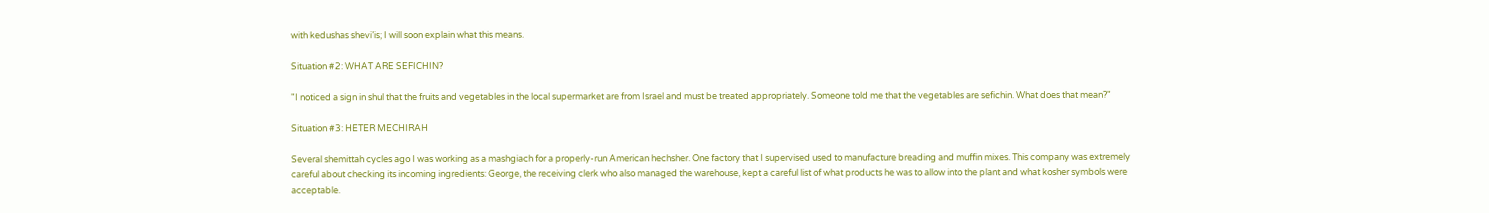with kedushas shevi’is; I will soon explain what this means.

Situation #2: WHAT ARE SEFICHIN?

"I noticed a sign in shul that the fruits and vegetables in the local supermarket are from Israel and must be treated appropriately. Someone told me that the vegetables are sefichin. What does that mean?"

Situation #3: HETER MECHIRAH

Several shemittah cycles ago I was working as a mashgiach for a properly-run American hechsher. One factory that I supervised used to manufacture breading and muffin mixes. This company was extremely careful about checking its incoming ingredients: George, the receiving clerk who also managed the warehouse, kept a careful list of what products he was to allow into the plant and what kosher symbols were acceptable.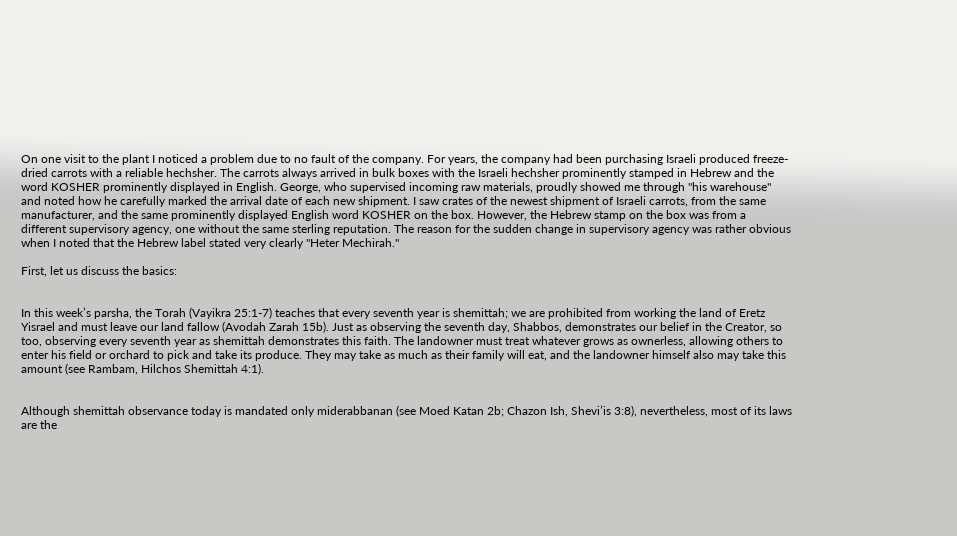On one visit to the plant I noticed a problem due to no fault of the company. For years, the company had been purchasing Israeli produced freeze-dried carrots with a reliable hechsher. The carrots always arrived in bulk boxes with the Israeli hechsher prominently stamped in Hebrew and the word KOSHER prominently displayed in English. George, who supervised incoming raw materials, proudly showed me through "his warehouse" and noted how he carefully marked the arrival date of each new shipment. I saw crates of the newest shipment of Israeli carrots, from the same manufacturer, and the same prominently displayed English word KOSHER on the box. However, the Hebrew stamp on the box was from a different supervisory agency, one without the same sterling reputation. The reason for the sudden change in supervisory agency was rather obvious when I noted that the Hebrew label stated very clearly "Heter Mechirah."

First, let us discuss the basics:


In this week’s parsha, the Torah (Vayikra 25:1-7) teaches that every seventh year is shemittah; we are prohibited from working the land of Eretz Yisrael and must leave our land fallow (Avodah Zarah 15b). Just as observing the seventh day, Shabbos, demonstrates our belief in the Creator, so too, observing every seventh year as shemittah demonstrates this faith. The landowner must treat whatever grows as ownerless, allowing others to enter his field or orchard to pick and take its produce. They may take as much as their family will eat, and the landowner himself also may take this amount (see Rambam, Hilchos Shemittah 4:1).


Although shemittah observance today is mandated only miderabbanan (see Moed Katan 2b; Chazon Ish, Shevi’is 3:8), nevertheless, most of its laws are the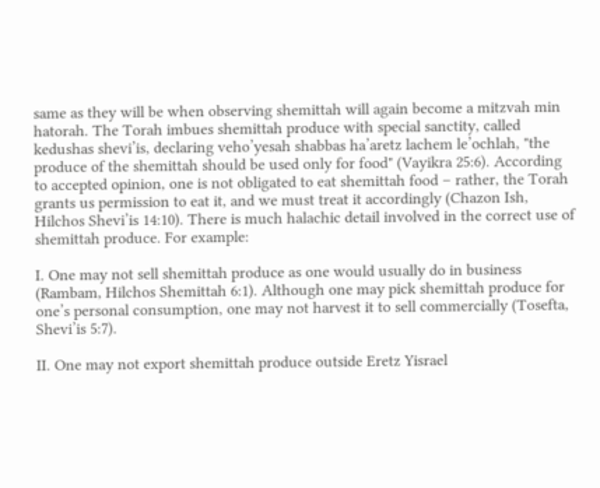same as they will be when observing shemittah will again become a mitzvah min hatorah. The Torah imbues shemittah produce with special sanctity, called kedushas shevi’is, declaring veho’yesah shabbas ha’aretz lachem le’ochlah, "the produce of the shemittah should be used only for food" (Vayikra 25:6). According to accepted opinion, one is not obligated to eat shemittah food – rather, the Torah grants us permission to eat it, and we must treat it accordingly (Chazon Ish, Hilchos Shevi’is 14:10). There is much halachic detail involved in the correct use of shemittah produce. For example:

I. One may not sell shemittah produce as one would usually do in business (Rambam, Hilchos Shemittah 6:1). Although one may pick shemittah produce for one’s personal consumption, one may not harvest it to sell commercially (Tosefta, Shevi’is 5:7).

II. One may not export shemittah produce outside Eretz Yisrael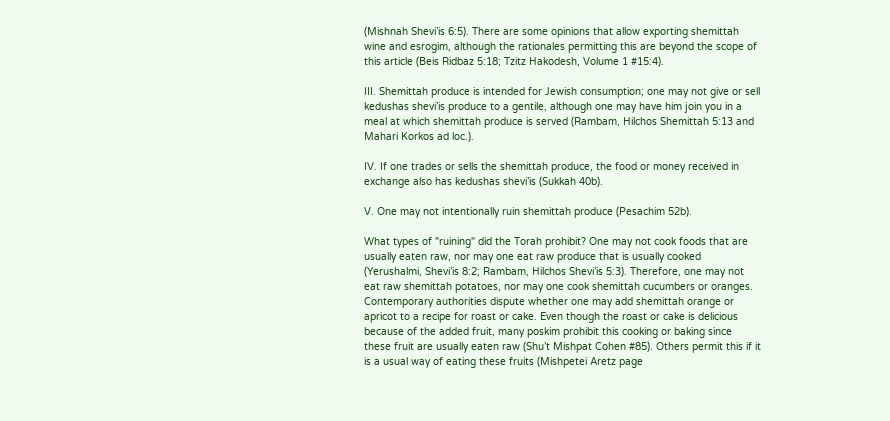(Mishnah Shevi’is 6:5). There are some opinions that allow exporting shemittah wine and esrogim, although the rationales permitting this are beyond the scope of this article (Beis Ridbaz 5:18; Tzitz Hakodesh, Volume 1 #15:4).

III. Shemittah produce is intended for Jewish consumption; one may not give or sell kedushas shevi’is produce to a gentile, although one may have him join you in a meal at which shemittah produce is served (Rambam, Hilchos Shemittah 5:13 and Mahari Korkos ad loc.).

IV. If one trades or sells the shemittah produce, the food or money received in exchange also has kedushas shevi’is (Sukkah 40b).

V. One may not intentionally ruin shemittah produce (Pesachim 52b).

What types of "ruining" did the Torah prohibit? One may not cook foods that are usually eaten raw, nor may one eat raw produce that is usually cooked (Yerushalmi, Shevi’is 8:2; Rambam, Hilchos Shevi’is 5:3). Therefore, one may not eat raw shemittah potatoes, nor may one cook shemittah cucumbers or oranges. Contemporary authorities dispute whether one may add shemittah orange or apricot to a recipe for roast or cake. Even though the roast or cake is delicious because of the added fruit, many poskim prohibit this cooking or baking since these fruit are usually eaten raw (Shu’t Mishpat Cohen #85). Others permit this if it is a usual way of eating these fruits (Mishpetei Aretz page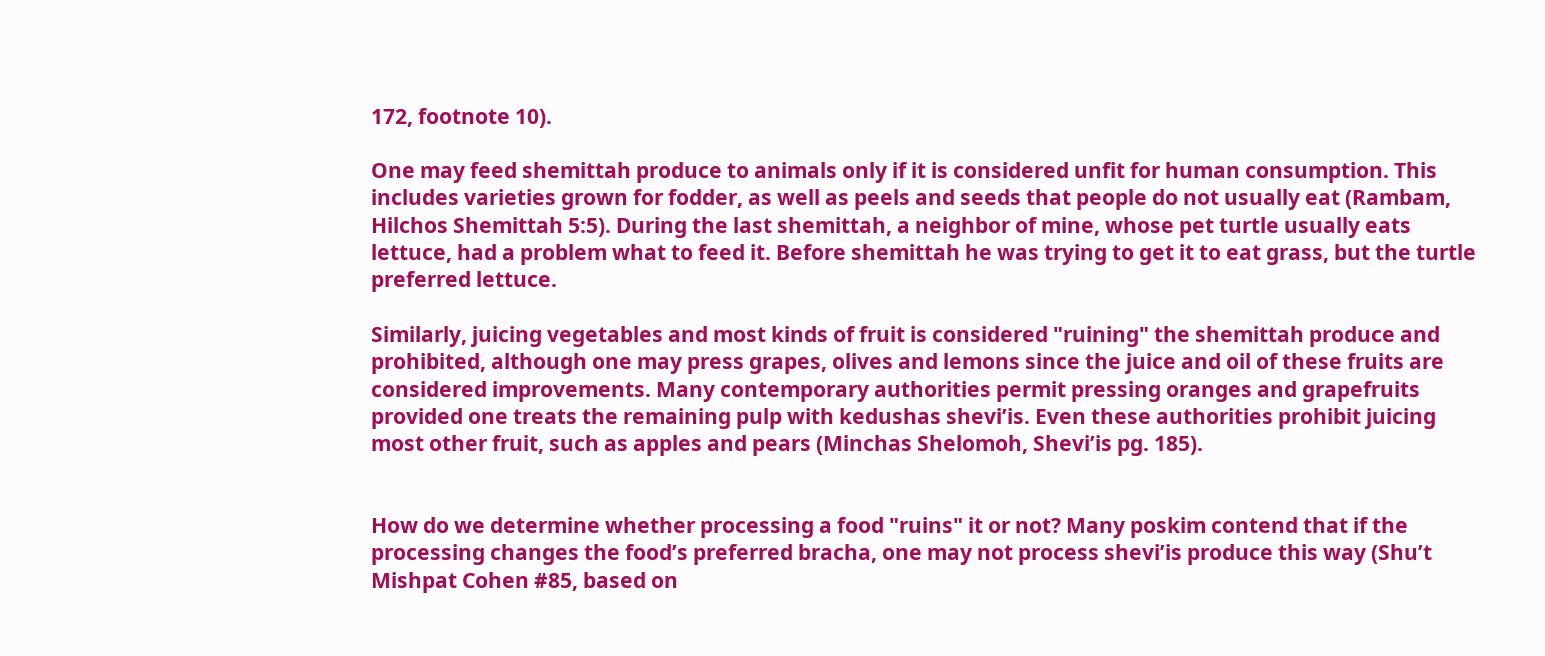172, footnote 10).

One may feed shemittah produce to animals only if it is considered unfit for human consumption. This includes varieties grown for fodder, as well as peels and seeds that people do not usually eat (Rambam, Hilchos Shemittah 5:5). During the last shemittah, a neighbor of mine, whose pet turtle usually eats lettuce, had a problem what to feed it. Before shemittah he was trying to get it to eat grass, but the turtle preferred lettuce.

Similarly, juicing vegetables and most kinds of fruit is considered "ruining" the shemittah produce and prohibited, although one may press grapes, olives and lemons since the juice and oil of these fruits are considered improvements. Many contemporary authorities permit pressing oranges and grapefruits provided one treats the remaining pulp with kedushas shevi’is. Even these authorities prohibit juicing most other fruit, such as apples and pears (Minchas Shelomoh, Shevi’is pg. 185).


How do we determine whether processing a food "ruins" it or not? Many poskim contend that if the processing changes the food’s preferred bracha, one may not process shevi’is produce this way (Shu’t Mishpat Cohen #85, based on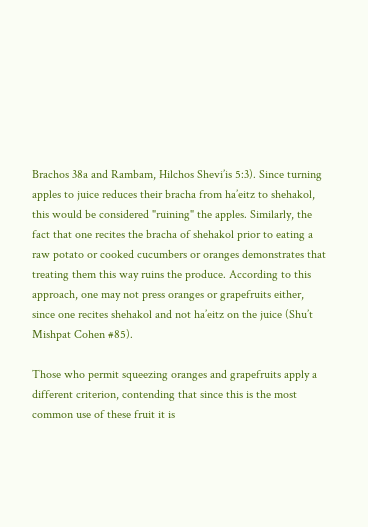Brachos 38a and Rambam, Hilchos Shevi’is 5:3). Since turning apples to juice reduces their bracha from ha’eitz to shehakol, this would be considered "ruining" the apples. Similarly, the fact that one recites the bracha of shehakol prior to eating a raw potato or cooked cucumbers or oranges demonstrates that treating them this way ruins the produce. According to this approach, one may not press oranges or grapefruits either, since one recites shehakol and not ha’eitz on the juice (Shu’t Mishpat Cohen #85).

Those who permit squeezing oranges and grapefruits apply a different criterion, contending that since this is the most common use of these fruit it is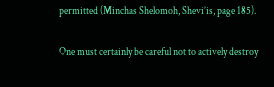permitted (Minchas Shelomoh, Shevi’is, page 185).

One must certainly be careful not to actively destroy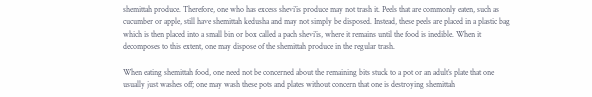shemittah produce. Therefore, one who has excess shevi’is produce may not trash it. Peels that are commonly eaten, such as cucumber or apple, still have shemittah kedusha and may not simply be disposed. Instead, these peels are placed in a plastic bag which is then placed into a small bin or box called a pach shevi’is, where it remains until the food is inedible. When it decomposes to this extent, one may dispose of the shemittah produce in the regular trash.

When eating shemittah food, one need not be concerned about the remaining bits stuck to a pot or an adult’s plate that one usually just washes off; one may wash these pots and plates without concern that one is destroying shemittah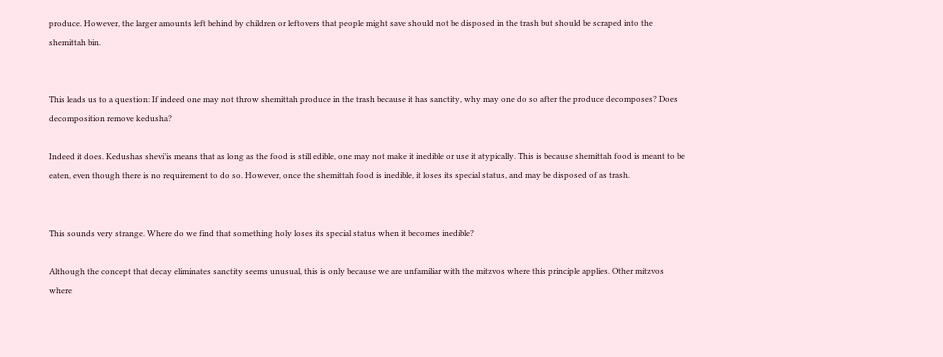produce. However, the larger amounts left behind by children or leftovers that people might save should not be disposed in the trash but should be scraped into the shemittah bin.


This leads us to a question: If indeed one may not throw shemittah produce in the trash because it has sanctity, why may one do so after the produce decomposes? Does decomposition remove kedusha?

Indeed it does. Kedushas shevi’is means that as long as the food is still edible, one may not make it inedible or use it atypically. This is because shemittah food is meant to be eaten, even though there is no requirement to do so. However, once the shemittah food is inedible, it loses its special status, and may be disposed of as trash.


This sounds very strange. Where do we find that something holy loses its special status when it becomes inedible?

Although the concept that decay eliminates sanctity seems unusual, this is only because we are unfamiliar with the mitzvos where this principle applies. Other mitzvos where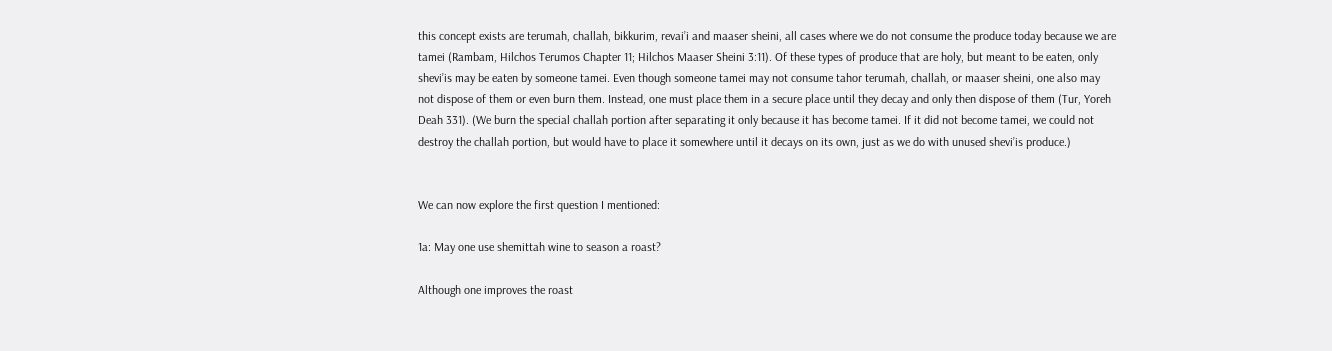this concept exists are terumah, challah, bikkurim, revai’i and maaser sheini, all cases where we do not consume the produce today because we are tamei (Rambam, Hilchos Terumos Chapter 11; Hilchos Maaser Sheini 3:11). Of these types of produce that are holy, but meant to be eaten, only shevi’is may be eaten by someone tamei. Even though someone tamei may not consume tahor terumah, challah, or maaser sheini, one also may not dispose of them or even burn them. Instead, one must place them in a secure place until they decay and only then dispose of them (Tur, Yoreh Deah 331). (We burn the special challah portion after separating it only because it has become tamei. If it did not become tamei, we could not destroy the challah portion, but would have to place it somewhere until it decays on its own, just as we do with unused shevi’is produce.)


We can now explore the first question I mentioned:

1a: May one use shemittah wine to season a roast?

Although one improves the roast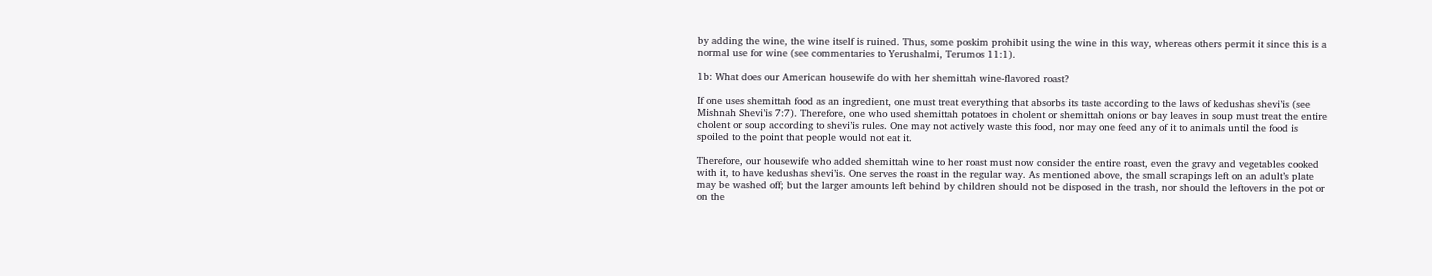by adding the wine, the wine itself is ruined. Thus, some poskim prohibit using the wine in this way, whereas others permit it since this is a normal use for wine (see commentaries to Yerushalmi, Terumos 11:1).

1b: What does our American housewife do with her shemittah wine-flavored roast?

If one uses shemittah food as an ingredient, one must treat everything that absorbs its taste according to the laws of kedushas shevi’is (see Mishnah Shevi’is 7:7). Therefore, one who used shemittah potatoes in cholent or shemittah onions or bay leaves in soup must treat the entire cholent or soup according to shevi’is rules. One may not actively waste this food, nor may one feed any of it to animals until the food is spoiled to the point that people would not eat it.

Therefore, our housewife who added shemittah wine to her roast must now consider the entire roast, even the gravy and vegetables cooked with it, to have kedushas shevi’is. One serves the roast in the regular way. As mentioned above, the small scrapings left on an adult’s plate may be washed off; but the larger amounts left behind by children should not be disposed in the trash, nor should the leftovers in the pot or on the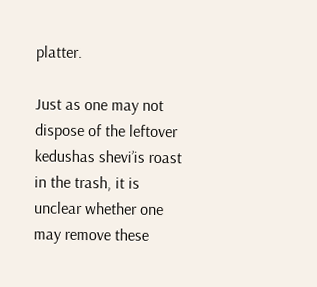platter.

Just as one may not dispose of the leftover kedushas shevi’is roast in the trash, it is unclear whether one may remove these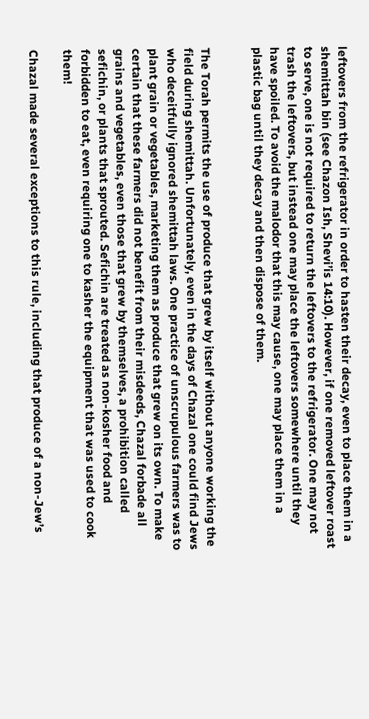leftovers from the refrigerator in order to hasten their decay, even to place them in a shemittah bin (see Chazon Ish, Shevi’is 14:10). However, if one removed leftover roast to serve, one is not required to return the leftovers to the refrigerator. One may not trash the leftovers, but instead one may place the leftovers somewhere until they have spoiled. To avoid the malodor that this may cause, one may place them in a plastic bag until they decay and then dispose of them.


The Torah permits the use of produce that grew by itself without anyone working the field during shemittah. Unfortunately, even in the days of Chazal one could find Jews who deceitfully ignored shemittah laws. One practice of unscrupulous farmers was to plant grain or vegetables, marketing them as produce that grew on its own. To make certain that these farmers did not benefit from their misdeeds, Chazal forbade all grains and vegetables, even those that grew by themselves, a prohibition called sefichin, or plants that sprouted. Sefichin are treated as non-kosher food and forbidden to eat, even requiring one to kasher the equipment that was used to cook them!

Chazal made several exceptions to this rule, including that produce of a non-Jew’s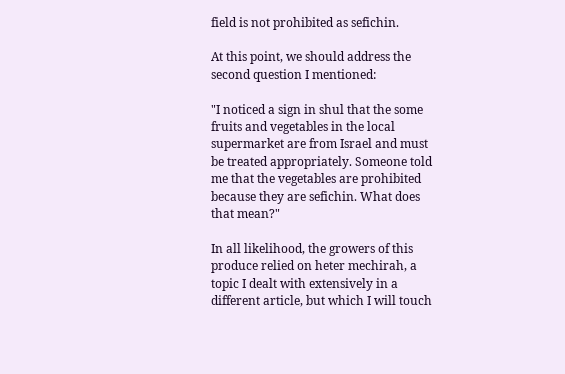field is not prohibited as sefichin.

At this point, we should address the second question I mentioned:

"I noticed a sign in shul that the some fruits and vegetables in the local supermarket are from Israel and must be treated appropriately. Someone told me that the vegetables are prohibited because they are sefichin. What does that mean?"

In all likelihood, the growers of this produce relied on heter mechirah, a topic I dealt with extensively in a different article, but which I will touch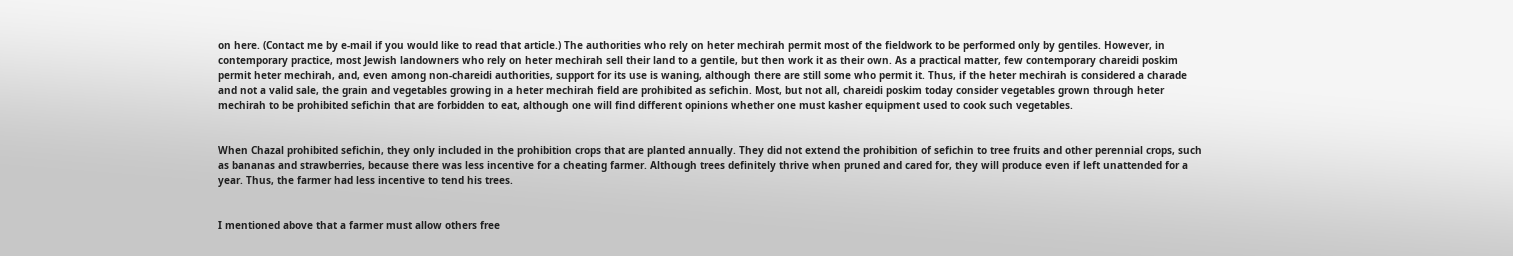on here. (Contact me by e-mail if you would like to read that article.) The authorities who rely on heter mechirah permit most of the fieldwork to be performed only by gentiles. However, in contemporary practice, most Jewish landowners who rely on heter mechirah sell their land to a gentile, but then work it as their own. As a practical matter, few contemporary chareidi poskim permit heter mechirah, and, even among non-chareidi authorities, support for its use is waning, although there are still some who permit it. Thus, if the heter mechirah is considered a charade and not a valid sale, the grain and vegetables growing in a heter mechirah field are prohibited as sefichin. Most, but not all, chareidi poskim today consider vegetables grown through heter mechirah to be prohibited sefichin that are forbidden to eat, although one will find different opinions whether one must kasher equipment used to cook such vegetables.


When Chazal prohibited sefichin, they only included in the prohibition crops that are planted annually. They did not extend the prohibition of sefichin to tree fruits and other perennial crops, such as bananas and strawberries, because there was less incentive for a cheating farmer. Although trees definitely thrive when pruned and cared for, they will produce even if left unattended for a year. Thus, the farmer had less incentive to tend his trees.


I mentioned above that a farmer must allow others free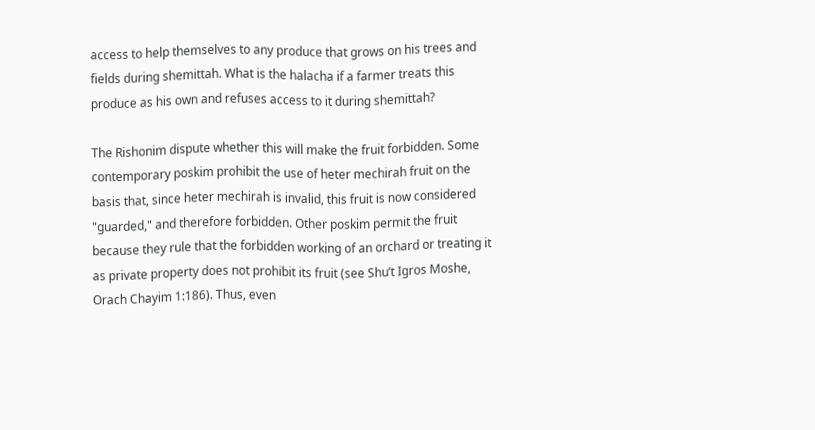access to help themselves to any produce that grows on his trees and fields during shemittah. What is the halacha if a farmer treats this produce as his own and refuses access to it during shemittah?

The Rishonim dispute whether this will make the fruit forbidden. Some contemporary poskim prohibit the use of heter mechirah fruit on the basis that, since heter mechirah is invalid, this fruit is now considered "guarded," and therefore forbidden. Other poskim permit the fruit because they rule that the forbidden working of an orchard or treating it as private property does not prohibit its fruit (see Shu’t Igros Moshe, Orach Chayim 1:186). Thus, even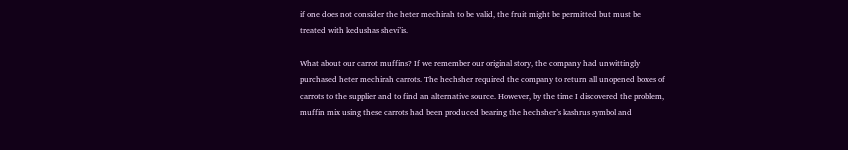if one does not consider the heter mechirah to be valid, the fruit might be permitted but must be treated with kedushas shevi’is.

What about our carrot muffins? If we remember our original story, the company had unwittingly purchased heter mechirah carrots. The hechsher required the company to return all unopened boxes of carrots to the supplier and to find an alternative source. However, by the time I discovered the problem, muffin mix using these carrots had been produced bearing the hechsher’s kashrus symbol and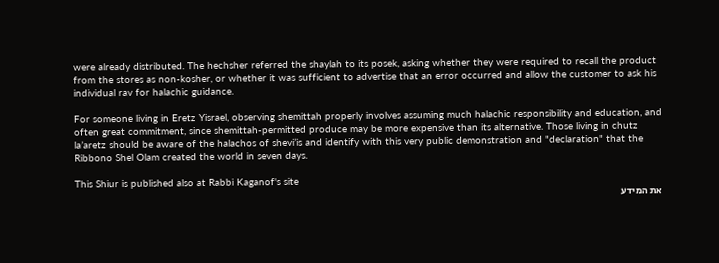were already distributed. The hechsher referred the shaylah to its posek, asking whether they were required to recall the product from the stores as non-kosher, or whether it was sufficient to advertise that an error occurred and allow the customer to ask his individual rav for halachic guidance.

For someone living in Eretz Yisrael, observing shemittah properly involves assuming much halachic responsibility and education, and often great commitment, since shemittah-permitted produce may be more expensive than its alternative. Those living in chutz la’aretz should be aware of the halachos of shevi’is and identify with this very public demonstration and "declaration" that the Ribbono Shel Olam created the world in seven days.

This Shiur is published also at Rabbi Kaganof's site
את המידע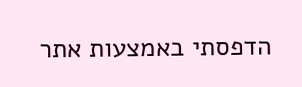הדפסתי באמצעות אתר